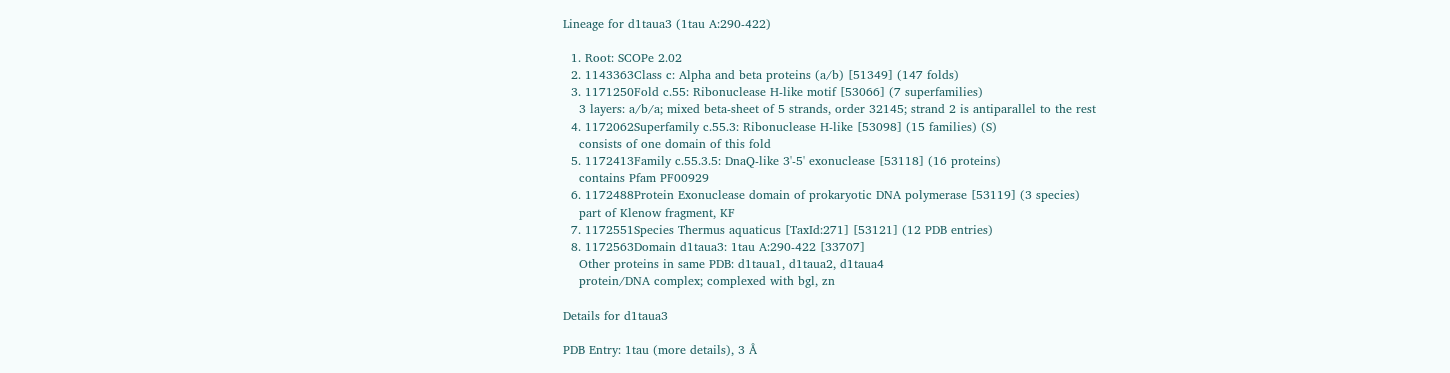Lineage for d1taua3 (1tau A:290-422)

  1. Root: SCOPe 2.02
  2. 1143363Class c: Alpha and beta proteins (a/b) [51349] (147 folds)
  3. 1171250Fold c.55: Ribonuclease H-like motif [53066] (7 superfamilies)
    3 layers: a/b/a; mixed beta-sheet of 5 strands, order 32145; strand 2 is antiparallel to the rest
  4. 1172062Superfamily c.55.3: Ribonuclease H-like [53098] (15 families) (S)
    consists of one domain of this fold
  5. 1172413Family c.55.3.5: DnaQ-like 3'-5' exonuclease [53118] (16 proteins)
    contains Pfam PF00929
  6. 1172488Protein Exonuclease domain of prokaryotic DNA polymerase [53119] (3 species)
    part of Klenow fragment, KF
  7. 1172551Species Thermus aquaticus [TaxId:271] [53121] (12 PDB entries)
  8. 1172563Domain d1taua3: 1tau A:290-422 [33707]
    Other proteins in same PDB: d1taua1, d1taua2, d1taua4
    protein/DNA complex; complexed with bgl, zn

Details for d1taua3

PDB Entry: 1tau (more details), 3 Å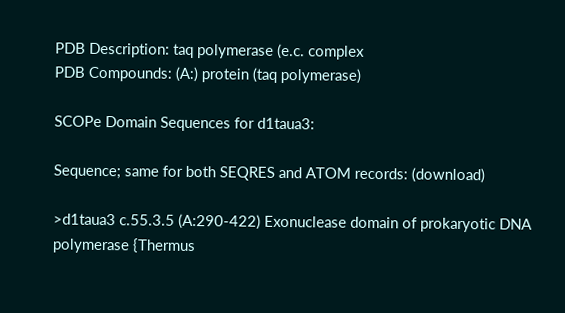PDB Description: taq polymerase (e.c. complex
PDB Compounds: (A:) protein (taq polymerase)

SCOPe Domain Sequences for d1taua3:

Sequence; same for both SEQRES and ATOM records: (download)

>d1taua3 c.55.3.5 (A:290-422) Exonuclease domain of prokaryotic DNA polymerase {Thermus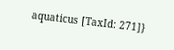aquaticus [TaxId: 271]}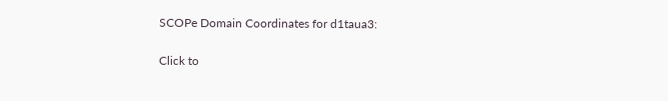SCOPe Domain Coordinates for d1taua3:

Click to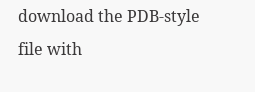download the PDB-style file with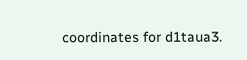coordinates for d1taua3.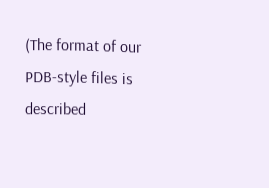(The format of our PDB-style files is described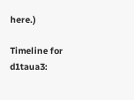here.)

Timeline for d1taua3: